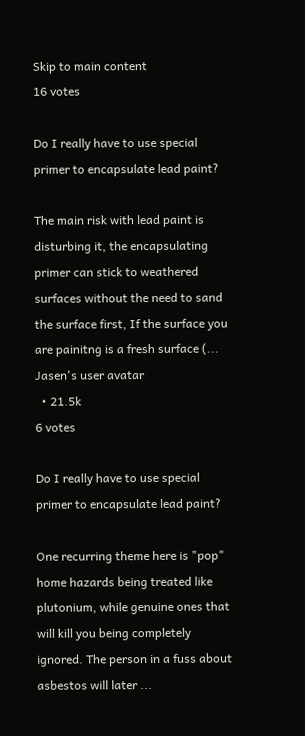Skip to main content
16 votes

Do I really have to use special primer to encapsulate lead paint?

The main risk with lead paint is disturbing it, the encapsulating primer can stick to weathered surfaces without the need to sand the surface first, If the surface you are painitng is a fresh surface (...
Jasen's user avatar
  • 21.5k
6 votes

Do I really have to use special primer to encapsulate lead paint?

One recurring theme here is "pop" home hazards being treated like plutonium, while genuine ones that will kill you being completely ignored. The person in a fuss about asbestos will later ...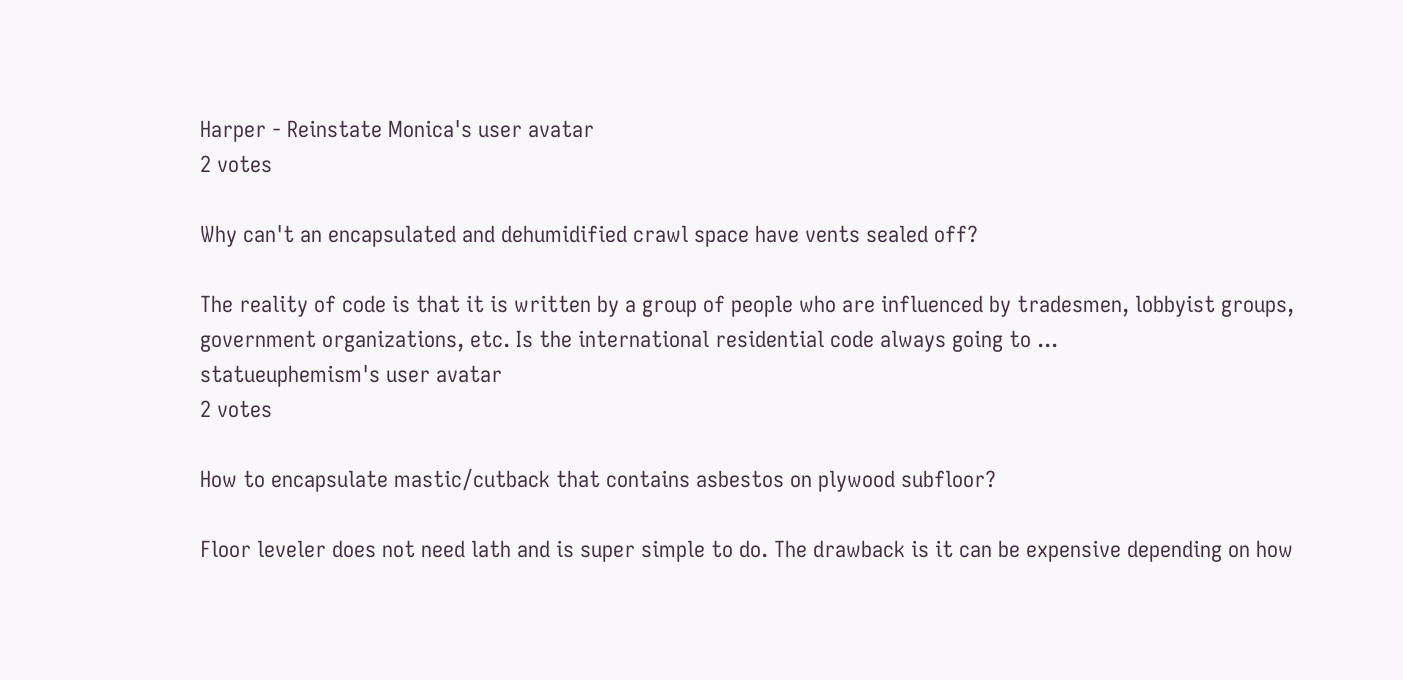Harper - Reinstate Monica's user avatar
2 votes

Why can't an encapsulated and dehumidified crawl space have vents sealed off?

The reality of code is that it is written by a group of people who are influenced by tradesmen, lobbyist groups, government organizations, etc. Is the international residential code always going to ...
statueuphemism's user avatar
2 votes

How to encapsulate mastic/cutback that contains asbestos on plywood subfloor?

Floor leveler does not need lath and is super simple to do. The drawback is it can be expensive depending on how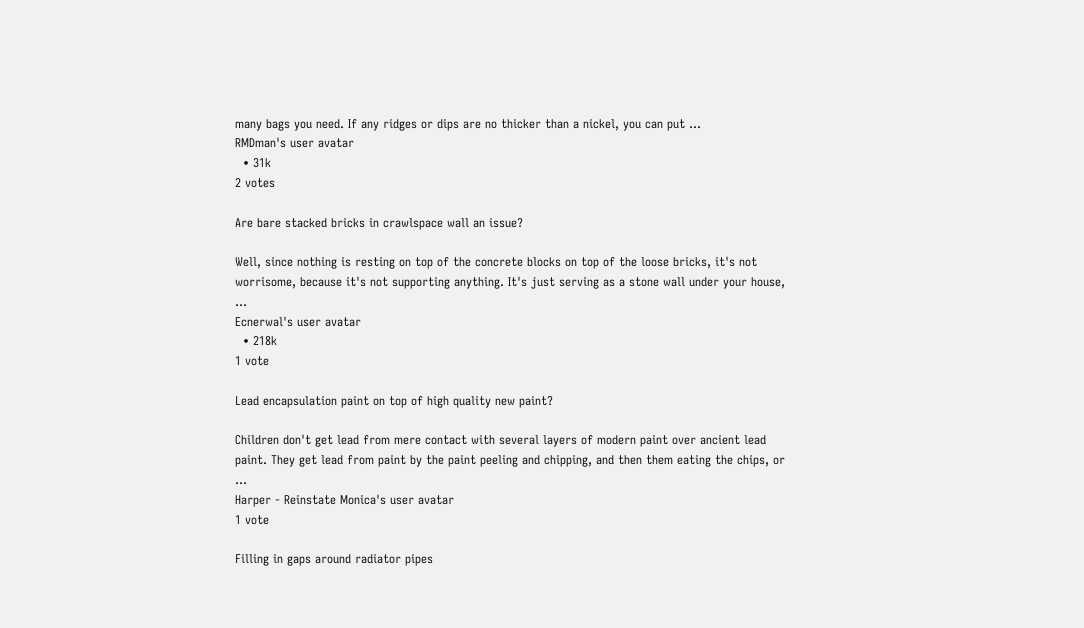many bags you need. If any ridges or dips are no thicker than a nickel, you can put ...
RMDman's user avatar
  • 31k
2 votes

Are bare stacked bricks in crawlspace wall an issue?

Well, since nothing is resting on top of the concrete blocks on top of the loose bricks, it's not worrisome, because it's not supporting anything. It's just serving as a stone wall under your house, ...
Ecnerwal's user avatar
  • 218k
1 vote

Lead encapsulation paint on top of high quality new paint?

Children don't get lead from mere contact with several layers of modern paint over ancient lead paint. They get lead from paint by the paint peeling and chipping, and then them eating the chips, or ...
Harper - Reinstate Monica's user avatar
1 vote

Filling in gaps around radiator pipes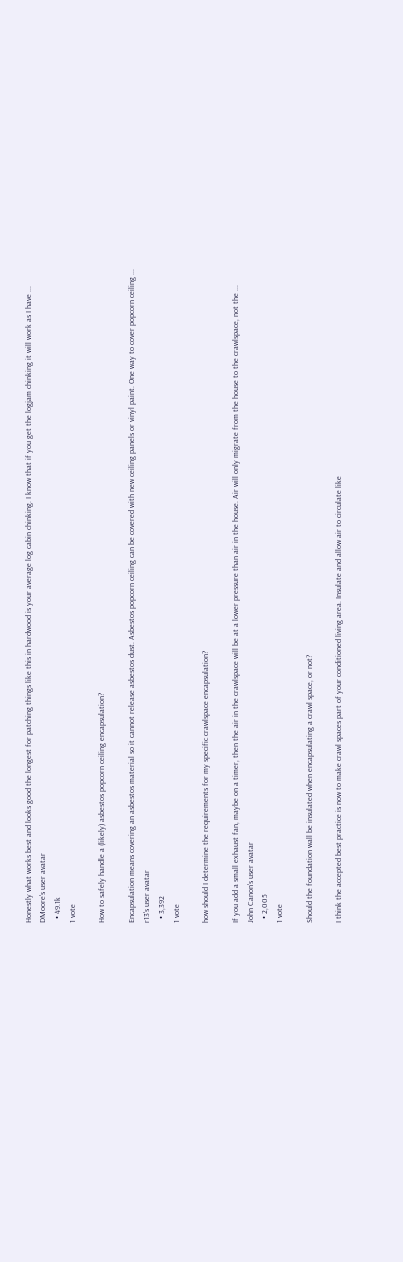Honestly what works best and looks good the longest for patching things like this in hardwood is your average log cabin chinking. I know that if you get the logjam chinking it will work as I have ...
DMoore's user avatar
  • 49.1k
1 vote

How to safely handle a (likely) asbestos popcorn ceiling encapsulation?

Encapsulation means covering an asbestos material so it cannot release asbestos dust. Asbestos popcorn ceiling can be covered with new ceiling panels or vinyl paint. One way to cover popcorn ceiling ...
r13's user avatar
  • 3,392
1 vote

how should I determine the requirements for my specific crawlspace encapsulation?

If you add a small exhaust fan, maybe on a timer, then the air in the crawlspace will be at a lower pressure than air in the house. Air will only migrate from the house to the crawlspace, not the ...
John Canon's user avatar
  • 2,005
1 vote

Should the foundation wall be insulated when encapsulating a crawl space, or not?

I think the accepted best practice is now to make crawl spaces part of your conditioned living area. Insulate and allow air to circulate like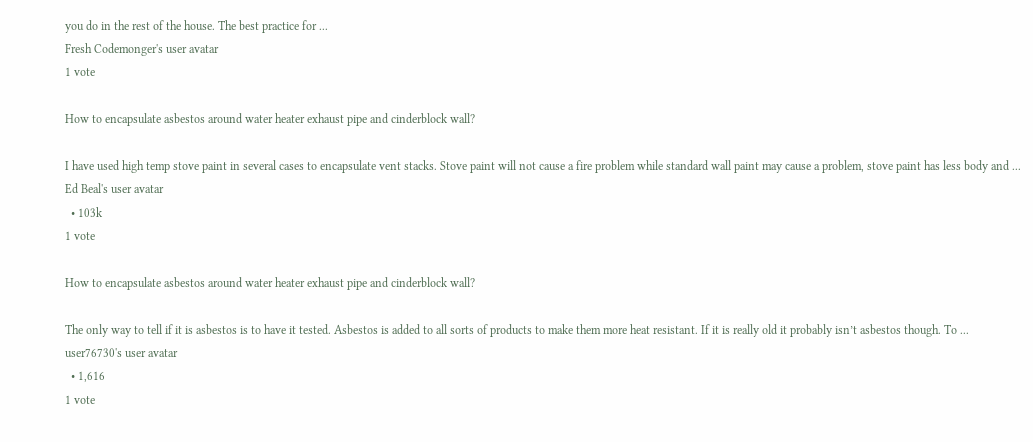you do in the rest of the house. The best practice for ...
Fresh Codemonger's user avatar
1 vote

How to encapsulate asbestos around water heater exhaust pipe and cinderblock wall?

I have used high temp stove paint in several cases to encapsulate vent stacks. Stove paint will not cause a fire problem while standard wall paint may cause a problem, stove paint has less body and ...
Ed Beal's user avatar
  • 103k
1 vote

How to encapsulate asbestos around water heater exhaust pipe and cinderblock wall?

The only way to tell if it is asbestos is to have it tested. Asbestos is added to all sorts of products to make them more heat resistant. If it is really old it probably isn’t asbestos though. To ...
user76730's user avatar
  • 1,616
1 vote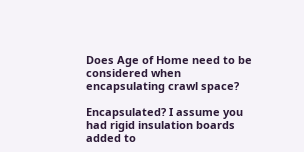Does Age of Home need to be considered when encapsulating crawl space?

Encapsulated? I assume you had rigid insulation boards added to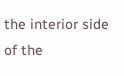the interior side of the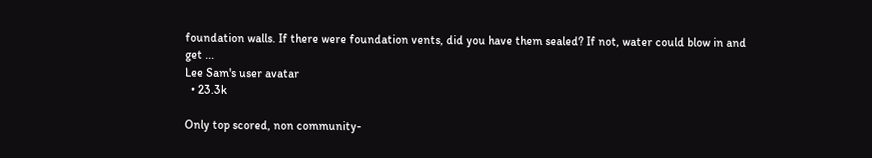foundation walls. If there were foundation vents, did you have them sealed? If not, water could blow in and get ...
Lee Sam's user avatar
  • 23.3k

Only top scored, non community-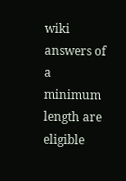wiki answers of a minimum length are eligible